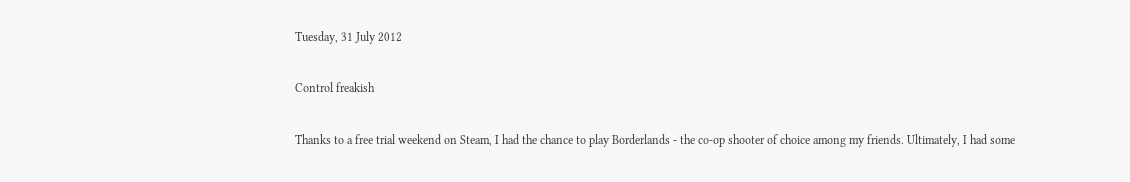Tuesday, 31 July 2012

Control freakish

Thanks to a free trial weekend on Steam, I had the chance to play Borderlands - the co-op shooter of choice among my friends. Ultimately, I had some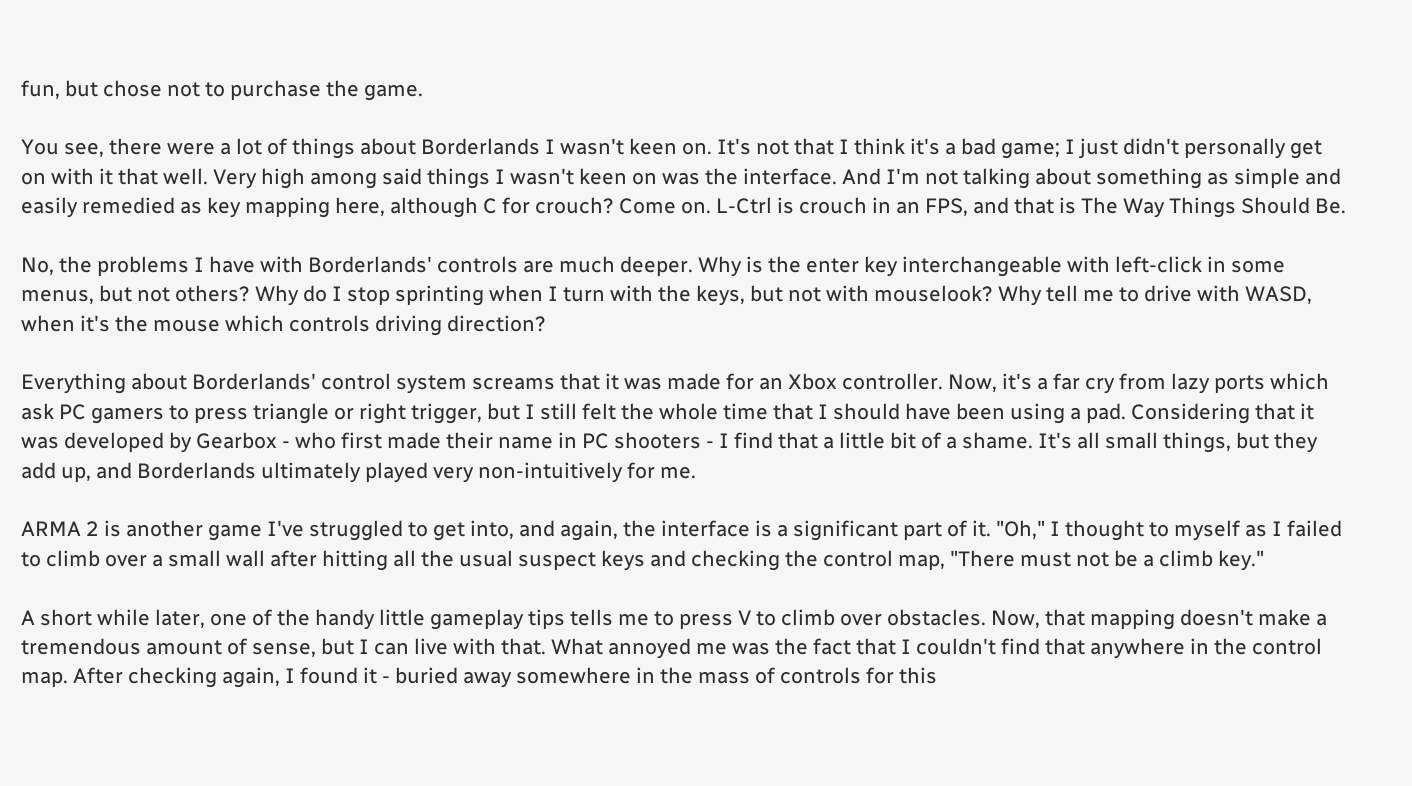fun, but chose not to purchase the game.

You see, there were a lot of things about Borderlands I wasn't keen on. It's not that I think it's a bad game; I just didn't personally get on with it that well. Very high among said things I wasn't keen on was the interface. And I'm not talking about something as simple and easily remedied as key mapping here, although C for crouch? Come on. L-Ctrl is crouch in an FPS, and that is The Way Things Should Be.

No, the problems I have with Borderlands' controls are much deeper. Why is the enter key interchangeable with left-click in some menus, but not others? Why do I stop sprinting when I turn with the keys, but not with mouselook? Why tell me to drive with WASD, when it's the mouse which controls driving direction?

Everything about Borderlands' control system screams that it was made for an Xbox controller. Now, it's a far cry from lazy ports which ask PC gamers to press triangle or right trigger, but I still felt the whole time that I should have been using a pad. Considering that it was developed by Gearbox - who first made their name in PC shooters - I find that a little bit of a shame. It's all small things, but they add up, and Borderlands ultimately played very non-intuitively for me.

ARMA 2 is another game I've struggled to get into, and again, the interface is a significant part of it. "Oh," I thought to myself as I failed to climb over a small wall after hitting all the usual suspect keys and checking the control map, "There must not be a climb key."

A short while later, one of the handy little gameplay tips tells me to press V to climb over obstacles. Now, that mapping doesn't make a tremendous amount of sense, but I can live with that. What annoyed me was the fact that I couldn't find that anywhere in the control map. After checking again, I found it - buried away somewhere in the mass of controls for this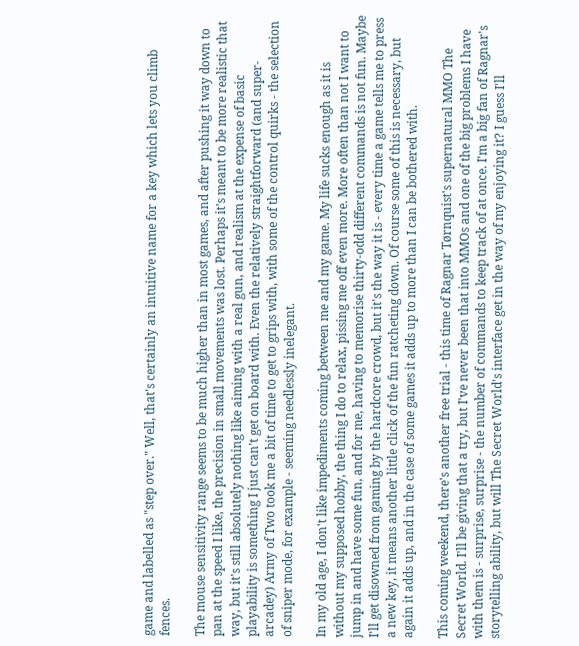game and labelled as "step over." Well, that's certainly an intuitive name for a key which lets you climb fences.

The mouse sensitivity range seems to be much higher than in most games, and after pushing it way down to pan at the speed I like, the precision in small movements was lost. Perhaps it's meant to be more realistic that way, but it's still absolutely nothing like aiming with a real gun, and realism at the expense of basic playability is something I just can't get on board with. Even the relatively straightforward (and super-arcadey) Army of Two took me a bit of time to get to grips with, with some of the control quirks - the selection of sniper mode, for example - seeming needlessly inelegant.

In my old age, I don't like impediments coming between me and my game. My life sucks enough as it is without my supposed hobby, the thing I do to relax, pissing me off even more. More often than not I want to jump in and have some fun, and for me, having to memorise thirty-odd different commands is not fun. Maybe I'll get disowned from gaming by the hardcore crowd, but it's the way it is - every time a game tells me to press a new key, it means another little click of the fun ratcheting down. Of course some of this is necessary, but again it adds up, and in the case of some games it adds up to more than I can be bothered with.

This coming weekend, there's another free trial - this time of Ragnar Tørnquist's supernatural MMO The Secret World. I'll be giving that a try, but I've never been that into MMOs and one of the big problems I have with them is - surprise, surprise - the number of commands to keep track of at once. I'm a big fan of Ragnar's storytelling ability, but will The Secret World's interface get in the way of my enjoying it? I guess I'll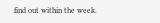find out within the week.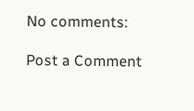No comments:

Post a Comment